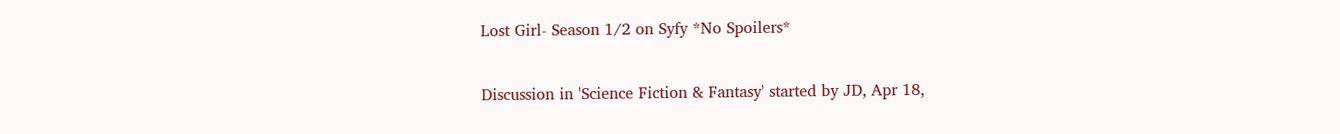Lost Girl- Season 1/2 on Syfy *No Spoilers*

Discussion in 'Science Fiction & Fantasy' started by JD, Apr 18,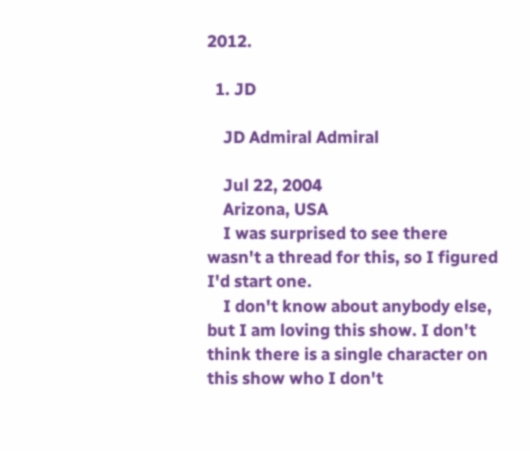2012.

  1. JD

    JD Admiral Admiral

    Jul 22, 2004
    Arizona, USA
    I was surprised to see there wasn't a thread for this, so I figured I'd start one.
    I don't know about anybody else, but I am loving this show. I don't think there is a single character on this show who I don't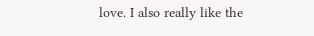love. I also really like the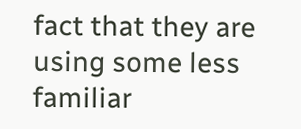fact that they are using some less familiar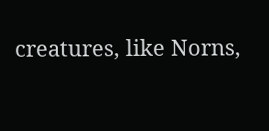creatures, like Norns,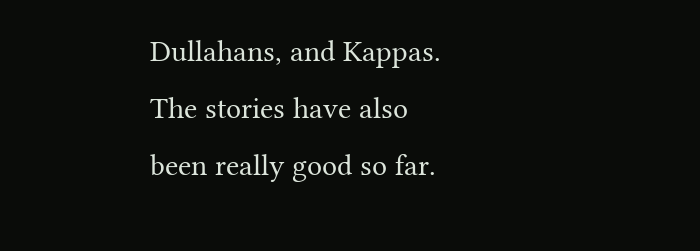Dullahans, and Kappas. The stories have also been really good so far.